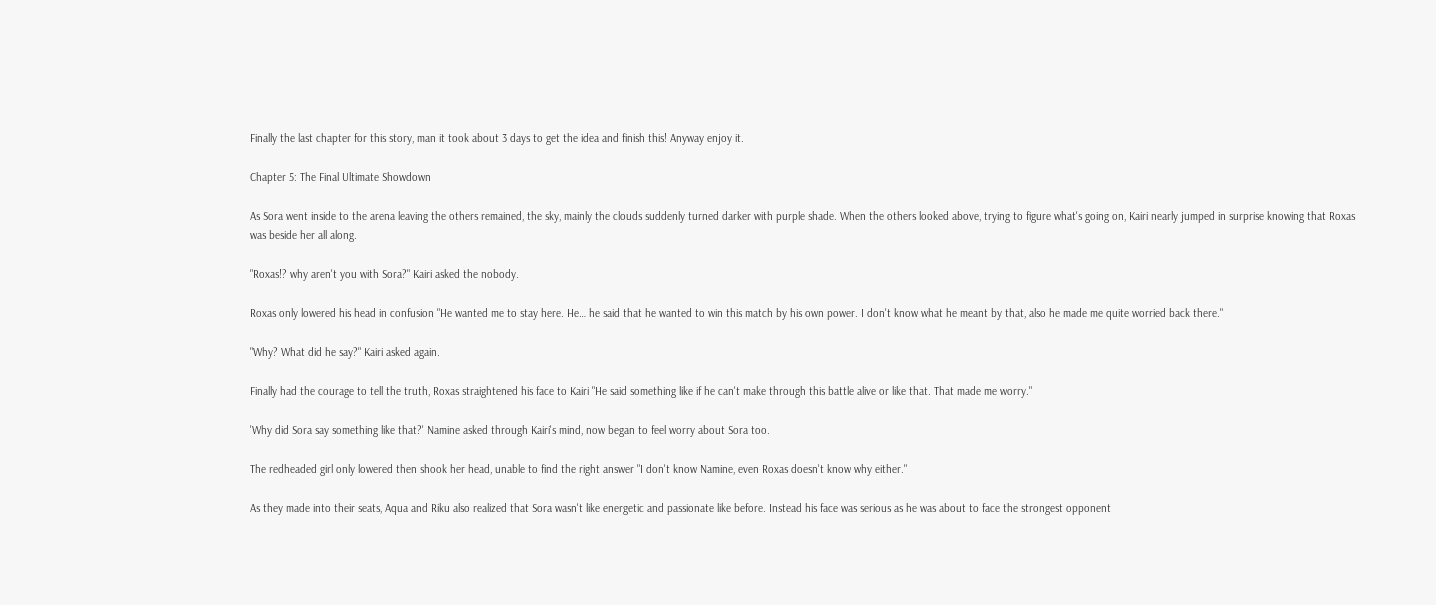Finally the last chapter for this story, man it took about 3 days to get the idea and finish this! Anyway enjoy it.

Chapter 5: The Final Ultimate Showdown

As Sora went inside to the arena leaving the others remained, the sky, mainly the clouds suddenly turned darker with purple shade. When the others looked above, trying to figure what's going on, Kairi nearly jumped in surprise knowing that Roxas was beside her all along.

"Roxas!? why aren't you with Sora?" Kairi asked the nobody.

Roxas only lowered his head in confusion "He wanted me to stay here. He… he said that he wanted to win this match by his own power. I don't know what he meant by that, also he made me quite worried back there."

"Why? What did he say?" Kairi asked again.

Finally had the courage to tell the truth, Roxas straightened his face to Kairi "He said something like if he can't make through this battle alive or like that. That made me worry."

'Why did Sora say something like that?' Namine asked through Kairi's mind, now began to feel worry about Sora too.

The redheaded girl only lowered then shook her head, unable to find the right answer "I don't know Namine, even Roxas doesn't know why either."

As they made into their seats, Aqua and Riku also realized that Sora wasn't like energetic and passionate like before. Instead his face was serious as he was about to face the strongest opponent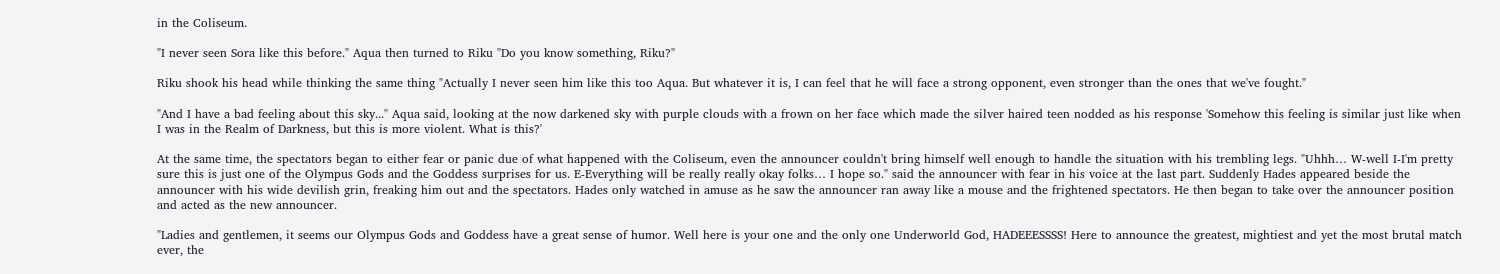in the Coliseum.

"I never seen Sora like this before." Aqua then turned to Riku "Do you know something, Riku?"

Riku shook his head while thinking the same thing "Actually I never seen him like this too Aqua. But whatever it is, I can feel that he will face a strong opponent, even stronger than the ones that we've fought."

"And I have a bad feeling about this sky..." Aqua said, looking at the now darkened sky with purple clouds with a frown on her face which made the silver haired teen nodded as his response 'Somehow this feeling is similar just like when I was in the Realm of Darkness, but this is more violent. What is this?'

At the same time, the spectators began to either fear or panic due of what happened with the Coliseum, even the announcer couldn't bring himself well enough to handle the situation with his trembling legs. "Uhhh… W-well I-I'm pretty sure this is just one of the Olympus Gods and the Goddess surprises for us. E-Everything will be really really okay folks… I hope so." said the announcer with fear in his voice at the last part. Suddenly Hades appeared beside the announcer with his wide devilish grin, freaking him out and the spectators. Hades only watched in amuse as he saw the announcer ran away like a mouse and the frightened spectators. He then began to take over the announcer position and acted as the new announcer.

"Ladies and gentlemen, it seems our Olympus Gods and Goddess have a great sense of humor. Well here is your one and the only one Underworld God, HADEEESSSS! Here to announce the greatest, mightiest and yet the most brutal match ever, the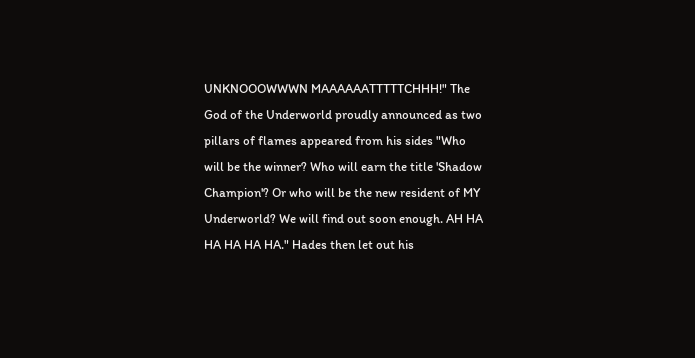UNKNOOOWWWN MAAAAAATTTTTCHHH!" The God of the Underworld proudly announced as two pillars of flames appeared from his sides "Who will be the winner? Who will earn the title 'Shadow Champion'? Or who will be the new resident of MY Underworld? We will find out soon enough. AH HA HA HA HA HA." Hades then let out his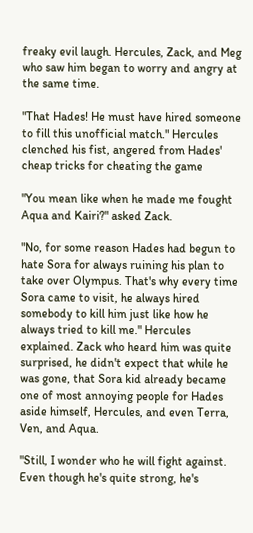freaky evil laugh. Hercules, Zack, and Meg who saw him began to worry and angry at the same time.

"That Hades! He must have hired someone to fill this unofficial match." Hercules clenched his fist, angered from Hades' cheap tricks for cheating the game

"You mean like when he made me fought Aqua and Kairi?" asked Zack.

"No, for some reason Hades had begun to hate Sora for always ruining his plan to take over Olympus. That's why every time Sora came to visit, he always hired somebody to kill him just like how he always tried to kill me." Hercules explained. Zack who heard him was quite surprised, he didn't expect that while he was gone, that Sora kid already became one of most annoying people for Hades aside himself, Hercules, and even Terra, Ven, and Aqua.

"Still, I wonder who he will fight against. Even though he's quite strong, he's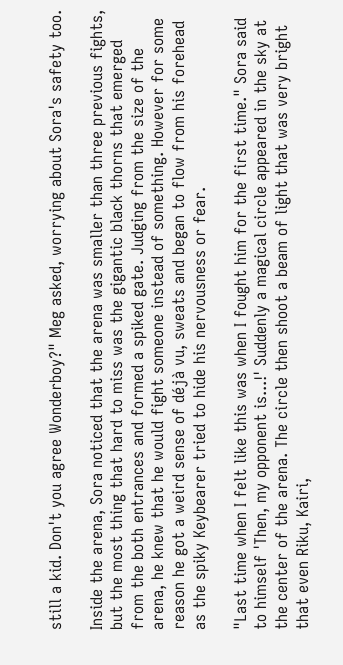still a kid. Don't you agree Wonderboy?" Meg asked, worrying about Sora's safety too.

Inside the arena, Sora noticed that the arena was smaller than three previous fights, but the most thing that hard to miss was the gigantic black thorns that emerged from the both entrances and formed a spiked gate. Judging from the size of the arena, he knew that he would fight someone instead of something. However for some reason he got a weird sense of déjà vu, sweats and began to flow from his forehead as the spiky Keybearer tried to hide his nervousness or fear.

"Last time when I felt like this was when I fought him for the first time." Sora said to himself 'Then, my opponent is...!' Suddenly a magical circle appeared in the sky at the center of the arena. The circle then shoot a beam of light that was very bright that even Riku, Kairi,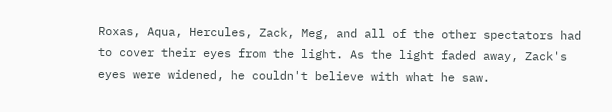Roxas, Aqua, Hercules, Zack, Meg, and all of the other spectators had to cover their eyes from the light. As the light faded away, Zack's eyes were widened, he couldn't believe with what he saw.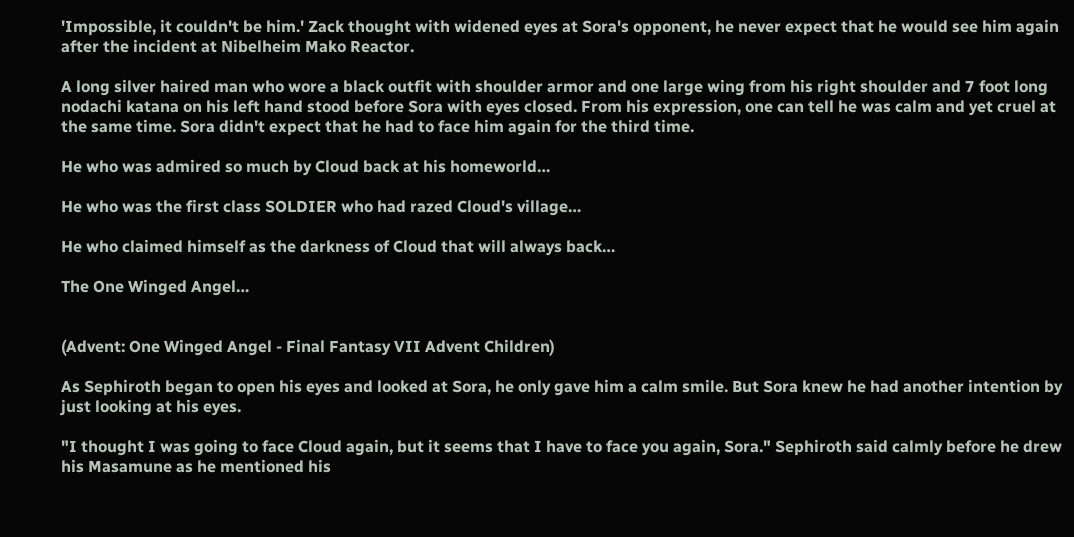'Impossible, it couldn't be him.' Zack thought with widened eyes at Sora's opponent, he never expect that he would see him again after the incident at Nibelheim Mako Reactor.

A long silver haired man who wore a black outfit with shoulder armor and one large wing from his right shoulder and 7 foot long nodachi katana on his left hand stood before Sora with eyes closed. From his expression, one can tell he was calm and yet cruel at the same time. Sora didn't expect that he had to face him again for the third time.

He who was admired so much by Cloud back at his homeworld…

He who was the first class SOLDIER who had razed Cloud's village…

He who claimed himself as the darkness of Cloud that will always back…

The One Winged Angel…


(Advent: One Winged Angel - Final Fantasy VII Advent Children)

As Sephiroth began to open his eyes and looked at Sora, he only gave him a calm smile. But Sora knew he had another intention by just looking at his eyes.

"I thought I was going to face Cloud again, but it seems that I have to face you again, Sora." Sephiroth said calmly before he drew his Masamune as he mentioned his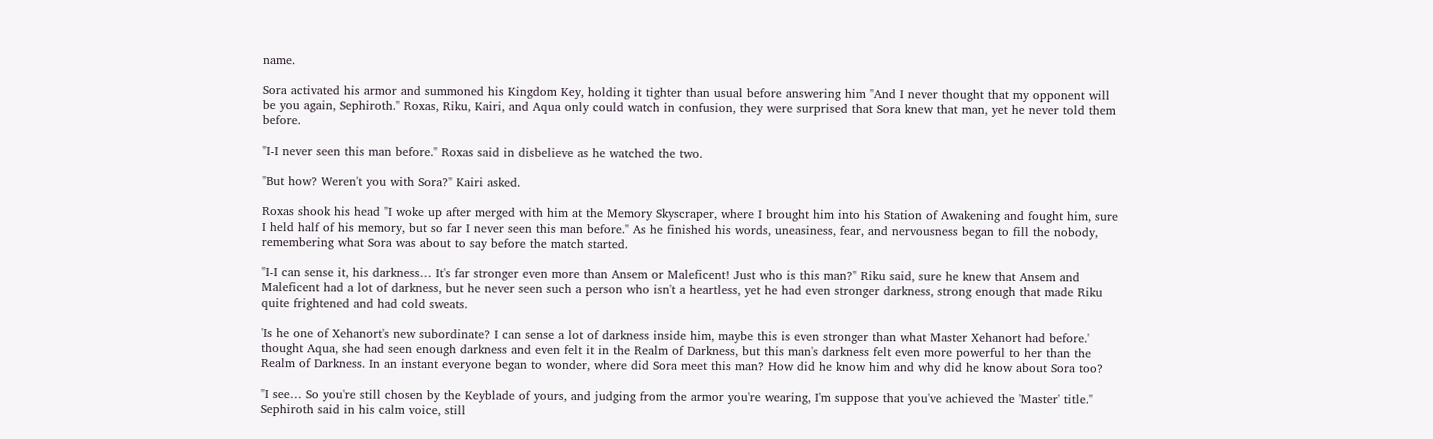name.

Sora activated his armor and summoned his Kingdom Key, holding it tighter than usual before answering him "And I never thought that my opponent will be you again, Sephiroth." Roxas, Riku, Kairi, and Aqua only could watch in confusion, they were surprised that Sora knew that man, yet he never told them before.

"I-I never seen this man before." Roxas said in disbelieve as he watched the two.

"But how? Weren't you with Sora?" Kairi asked.

Roxas shook his head "I woke up after merged with him at the Memory Skyscraper, where I brought him into his Station of Awakening and fought him, sure I held half of his memory, but so far I never seen this man before." As he finished his words, uneasiness, fear, and nervousness began to fill the nobody, remembering what Sora was about to say before the match started.

"I-I can sense it, his darkness… It's far stronger even more than Ansem or Maleficent! Just who is this man?" Riku said, sure he knew that Ansem and Maleficent had a lot of darkness, but he never seen such a person who isn't a heartless, yet he had even stronger darkness, strong enough that made Riku quite frightened and had cold sweats.

'Is he one of Xehanort's new subordinate? I can sense a lot of darkness inside him, maybe this is even stronger than what Master Xehanort had before.' thought Aqua, she had seen enough darkness and even felt it in the Realm of Darkness, but this man's darkness felt even more powerful to her than the Realm of Darkness. In an instant everyone began to wonder, where did Sora meet this man? How did he know him and why did he know about Sora too?

"I see… So you're still chosen by the Keyblade of yours, and judging from the armor you're wearing, I'm suppose that you've achieved the 'Master' title." Sephiroth said in his calm voice, still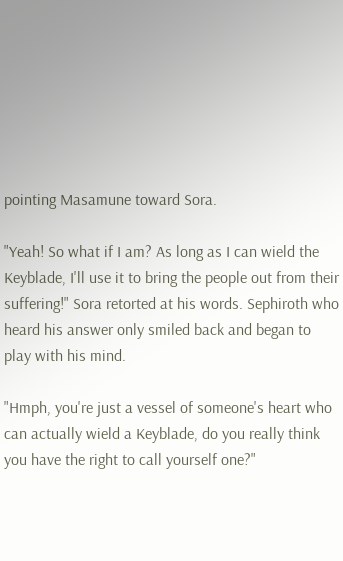pointing Masamune toward Sora.

"Yeah! So what if I am? As long as I can wield the Keyblade, I'll use it to bring the people out from their suffering!" Sora retorted at his words. Sephiroth who heard his answer only smiled back and began to play with his mind.

"Hmph, you're just a vessel of someone's heart who can actually wield a Keyblade, do you really think you have the right to call yourself one?"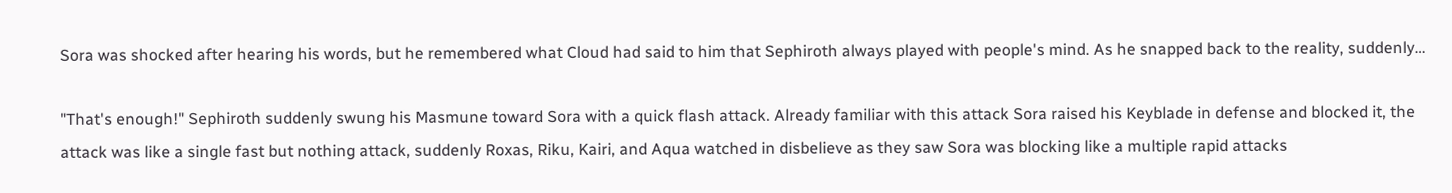Sora was shocked after hearing his words, but he remembered what Cloud had said to him that Sephiroth always played with people's mind. As he snapped back to the reality, suddenly…

"That's enough!" Sephiroth suddenly swung his Masmune toward Sora with a quick flash attack. Already familiar with this attack Sora raised his Keyblade in defense and blocked it, the attack was like a single fast but nothing attack, suddenly Roxas, Riku, Kairi, and Aqua watched in disbelieve as they saw Sora was blocking like a multiple rapid attacks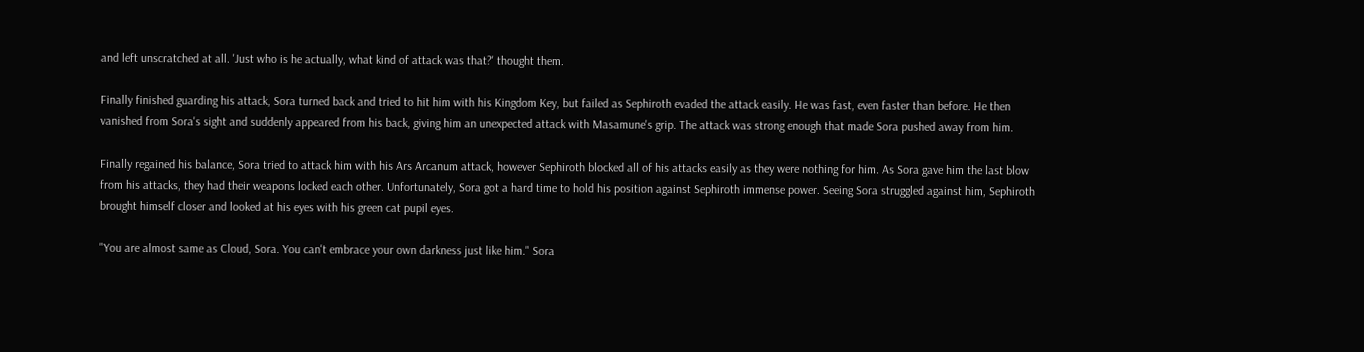and left unscratched at all. 'Just who is he actually, what kind of attack was that?' thought them.

Finally finished guarding his attack, Sora turned back and tried to hit him with his Kingdom Key, but failed as Sephiroth evaded the attack easily. He was fast, even faster than before. He then vanished from Sora's sight and suddenly appeared from his back, giving him an unexpected attack with Masamune's grip. The attack was strong enough that made Sora pushed away from him.

Finally regained his balance, Sora tried to attack him with his Ars Arcanum attack, however Sephiroth blocked all of his attacks easily as they were nothing for him. As Sora gave him the last blow from his attacks, they had their weapons locked each other. Unfortunately, Sora got a hard time to hold his position against Sephiroth immense power. Seeing Sora struggled against him, Sephiroth brought himself closer and looked at his eyes with his green cat pupil eyes.

"You are almost same as Cloud, Sora. You can't embrace your own darkness just like him." Sora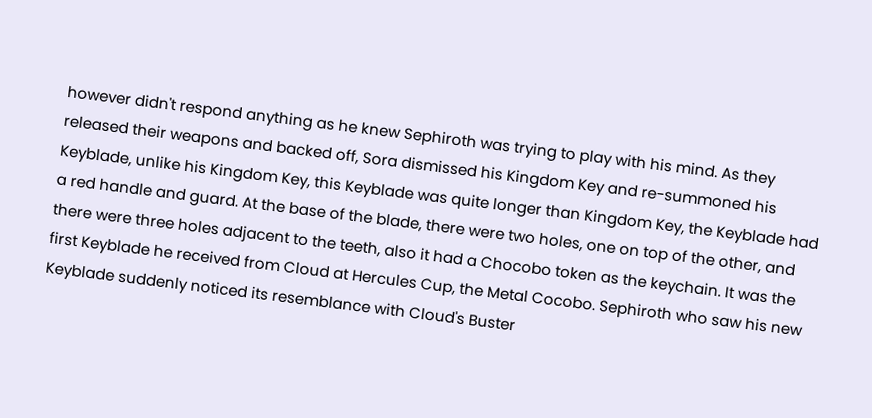however didn't respond anything as he knew Sephiroth was trying to play with his mind. As they released their weapons and backed off, Sora dismissed his Kingdom Key and re-summoned his Keyblade, unlike his Kingdom Key, this Keyblade was quite longer than Kingdom Key, the Keyblade had a red handle and guard. At the base of the blade, there were two holes, one on top of the other, and there were three holes adjacent to the teeth, also it had a Chocobo token as the keychain. It was the first Keyblade he received from Cloud at Hercules Cup, the Metal Cocobo. Sephiroth who saw his new Keyblade suddenly noticed its resemblance with Cloud's Buster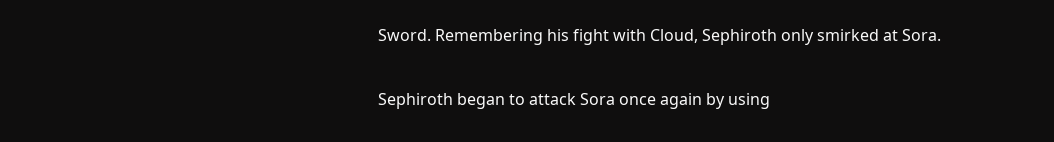Sword. Remembering his fight with Cloud, Sephiroth only smirked at Sora.

Sephiroth began to attack Sora once again by using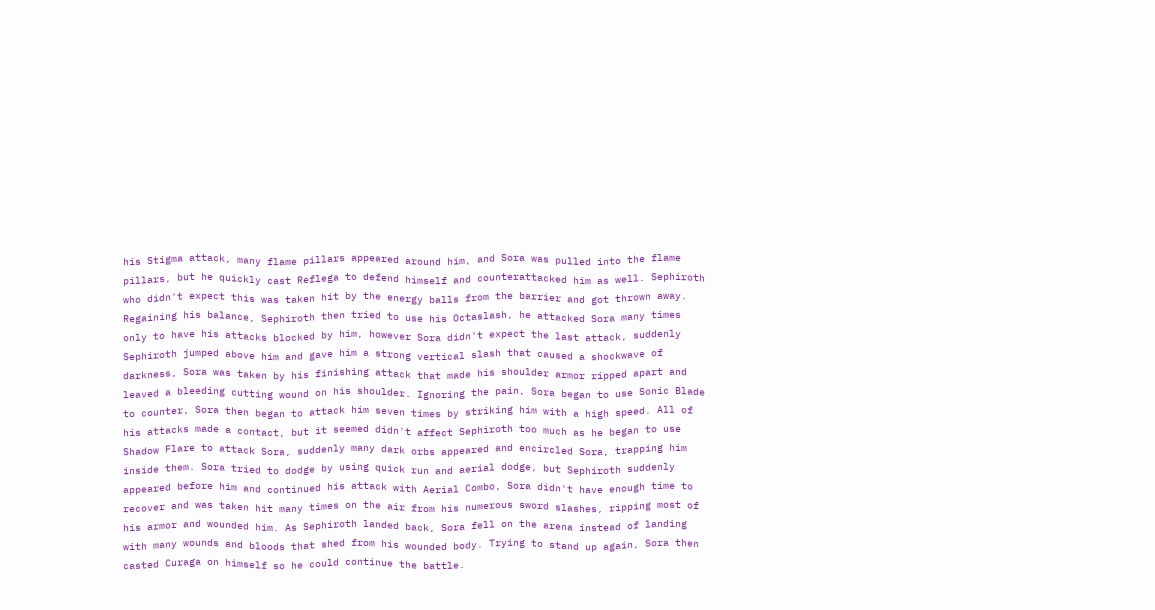his Stigma attack, many flame pillars appeared around him, and Sora was pulled into the flame pillars, but he quickly cast Reflega to defend himself and counterattacked him as well. Sephiroth who didn't expect this was taken hit by the energy balls from the barrier and got thrown away. Regaining his balance, Sephiroth then tried to use his Octaslash, he attacked Sora many times only to have his attacks blocked by him, however Sora didn't expect the last attack, suddenly Sephiroth jumped above him and gave him a strong vertical slash that caused a shockwave of darkness, Sora was taken by his finishing attack that made his shoulder armor ripped apart and leaved a bleeding cutting wound on his shoulder. Ignoring the pain, Sora began to use Sonic Blade to counter, Sora then began to attack him seven times by striking him with a high speed. All of his attacks made a contact, but it seemed didn't affect Sephiroth too much as he began to use Shadow Flare to attack Sora, suddenly many dark orbs appeared and encircled Sora, trapping him inside them. Sora tried to dodge by using quick run and aerial dodge, but Sephiroth suddenly appeared before him and continued his attack with Aerial Combo, Sora didn't have enough time to recover and was taken hit many times on the air from his numerous sword slashes, ripping most of his armor and wounded him. As Sephiroth landed back, Sora fell on the arena instead of landing with many wounds and bloods that shed from his wounded body. Trying to stand up again, Sora then casted Curaga on himself so he could continue the battle.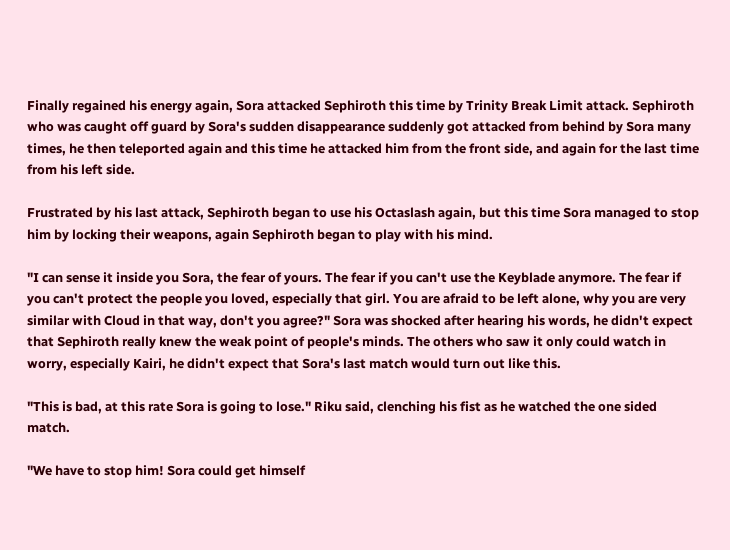Finally regained his energy again, Sora attacked Sephiroth this time by Trinity Break Limit attack. Sephiroth who was caught off guard by Sora's sudden disappearance suddenly got attacked from behind by Sora many times, he then teleported again and this time he attacked him from the front side, and again for the last time from his left side.

Frustrated by his last attack, Sephiroth began to use his Octaslash again, but this time Sora managed to stop him by locking their weapons, again Sephiroth began to play with his mind.

"I can sense it inside you Sora, the fear of yours. The fear if you can't use the Keyblade anymore. The fear if you can't protect the people you loved, especially that girl. You are afraid to be left alone, why you are very similar with Cloud in that way, don't you agree?" Sora was shocked after hearing his words, he didn't expect that Sephiroth really knew the weak point of people's minds. The others who saw it only could watch in worry, especially Kairi, he didn't expect that Sora's last match would turn out like this.

"This is bad, at this rate Sora is going to lose." Riku said, clenching his fist as he watched the one sided match.

"We have to stop him! Sora could get himself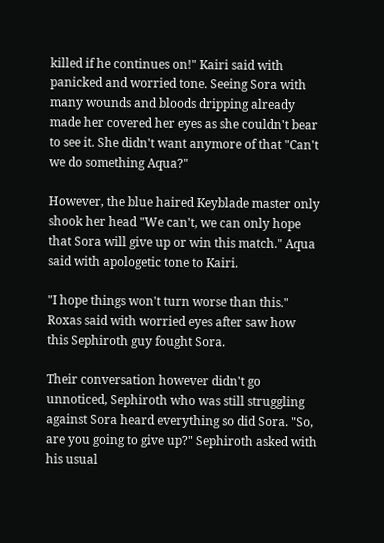killed if he continues on!" Kairi said with panicked and worried tone. Seeing Sora with many wounds and bloods dripping already made her covered her eyes as she couldn't bear to see it. She didn't want anymore of that "Can't we do something Aqua?"

However, the blue haired Keyblade master only shook her head "We can't, we can only hope that Sora will give up or win this match." Aqua said with apologetic tone to Kairi.

"I hope things won't turn worse than this." Roxas said with worried eyes after saw how this Sephiroth guy fought Sora.

Their conversation however didn't go unnoticed, Sephiroth who was still struggling against Sora heard everything so did Sora. "So, are you going to give up?" Sephiroth asked with his usual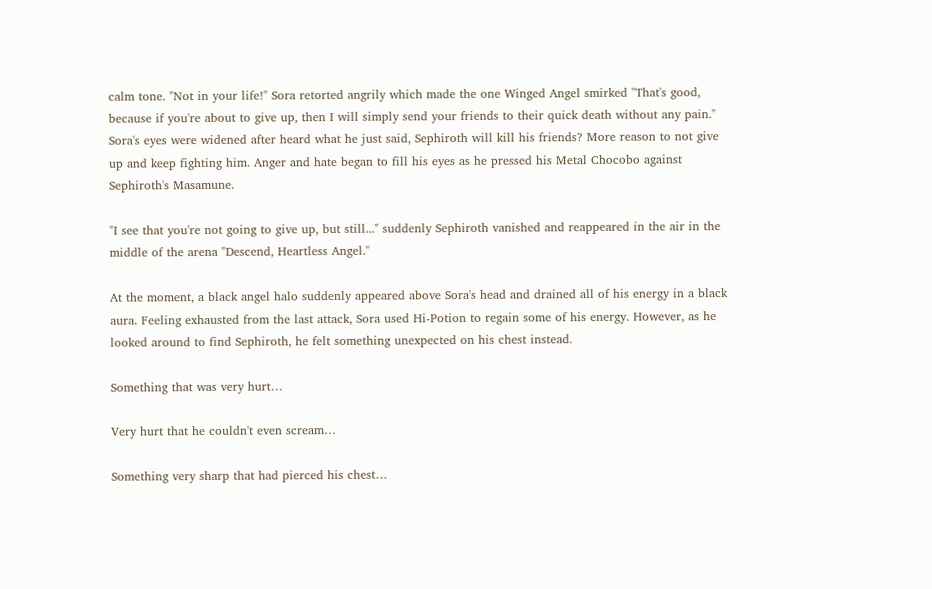calm tone. "Not in your life!" Sora retorted angrily which made the one Winged Angel smirked "That's good, because if you're about to give up, then I will simply send your friends to their quick death without any pain." Sora's eyes were widened after heard what he just said, Sephiroth will kill his friends? More reason to not give up and keep fighting him. Anger and hate began to fill his eyes as he pressed his Metal Chocobo against Sephiroth's Masamune.

"I see that you're not going to give up, but still..." suddenly Sephiroth vanished and reappeared in the air in the middle of the arena "Descend, Heartless Angel."

At the moment, a black angel halo suddenly appeared above Sora's head and drained all of his energy in a black aura. Feeling exhausted from the last attack, Sora used Hi-Potion to regain some of his energy. However, as he looked around to find Sephiroth, he felt something unexpected on his chest instead.

Something that was very hurt…

Very hurt that he couldn't even scream…

Something very sharp that had pierced his chest…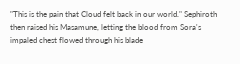"This is the pain that Cloud felt back in our world." Sephiroth then raised his Masamune, letting the blood from Sora's impaled chest flowed through his blade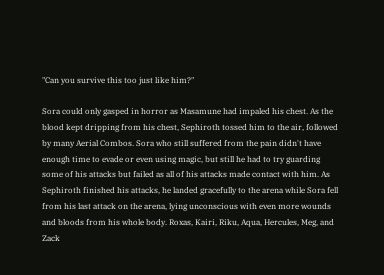"Can you survive this too just like him?"

Sora could only gasped in horror as Masamune had impaled his chest. As the blood kept dripping from his chest, Sephiroth tossed him to the air, followed by many Aerial Combos. Sora who still suffered from the pain didn't have enough time to evade or even using magic, but still he had to try guarding some of his attacks but failed as all of his attacks made contact with him. As Sephiroth finished his attacks, he landed gracefully to the arena while Sora fell from his last attack on the arena, lying unconscious with even more wounds and bloods from his whole body. Roxas, Kairi, Riku, Aqua, Hercules, Meg, and Zack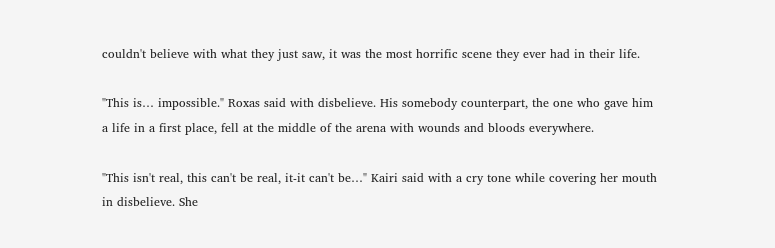couldn't believe with what they just saw, it was the most horrific scene they ever had in their life.

"This is… impossible." Roxas said with disbelieve. His somebody counterpart, the one who gave him a life in a first place, fell at the middle of the arena with wounds and bloods everywhere.

"This isn't real, this can't be real, it-it can't be…" Kairi said with a cry tone while covering her mouth in disbelieve. She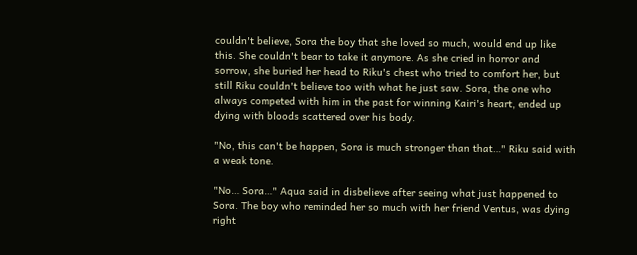couldn't believe, Sora the boy that she loved so much, would end up like this. She couldn't bear to take it anymore. As she cried in horror and sorrow, she buried her head to Riku's chest who tried to comfort her, but still Riku couldn't believe too with what he just saw. Sora, the one who always competed with him in the past for winning Kairi's heart, ended up dying with bloods scattered over his body.

"No, this can't be happen, Sora is much stronger than that…" Riku said with a weak tone.

"No… Sora…" Aqua said in disbelieve after seeing what just happened to Sora. The boy who reminded her so much with her friend Ventus, was dying right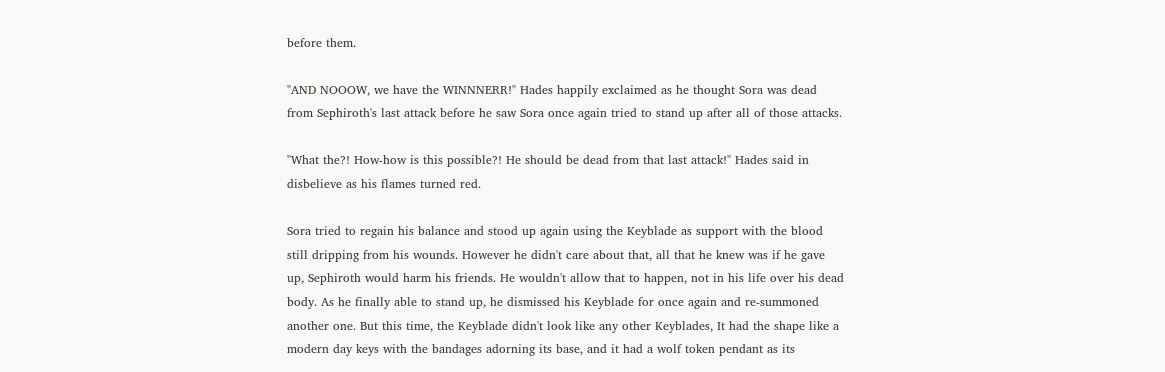before them.

"AND NOOOW, we have the WINNNERR!" Hades happily exclaimed as he thought Sora was dead from Sephiroth's last attack before he saw Sora once again tried to stand up after all of those attacks.

"What the?! How-how is this possible?! He should be dead from that last attack!" Hades said in disbelieve as his flames turned red.

Sora tried to regain his balance and stood up again using the Keyblade as support with the blood still dripping from his wounds. However he didn't care about that, all that he knew was if he gave up, Sephiroth would harm his friends. He wouldn't allow that to happen, not in his life over his dead body. As he finally able to stand up, he dismissed his Keyblade for once again and re-summoned another one. But this time, the Keyblade didn't look like any other Keyblades, It had the shape like a modern day keys with the bandages adorning its base, and it had a wolf token pendant as its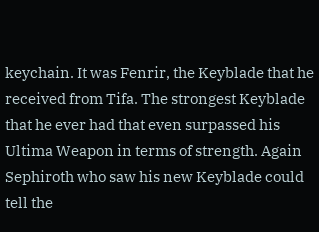keychain. It was Fenrir, the Keyblade that he received from Tifa. The strongest Keyblade that he ever had that even surpassed his Ultima Weapon in terms of strength. Again Sephiroth who saw his new Keyblade could tell the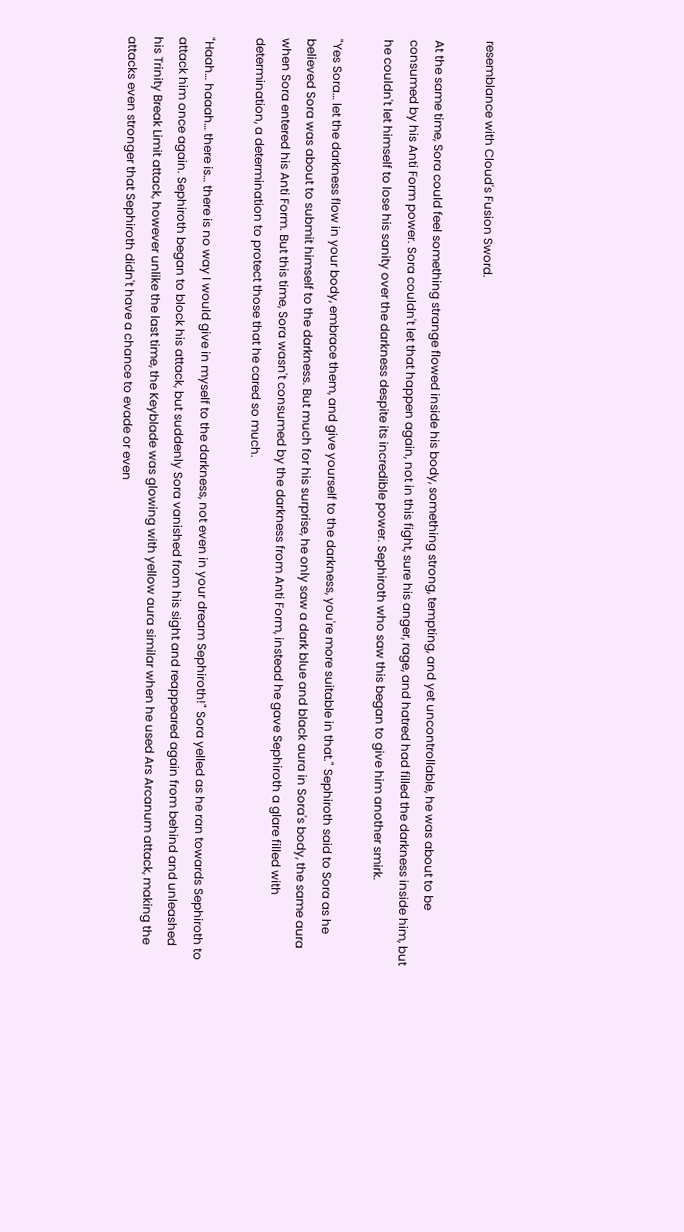resemblance with Cloud's Fusion Sword.

At the same time, Sora could feel something strange flowed inside his body, something strong, tempting, and yet uncontrollable, he was about to be consumed by his Anti Form power. Sora couldn't let that happen again, not in this fight, sure his anger, rage, and hatred had filled the darkness inside him, but he couldn't let himself to lose his sanity over the darkness despite its incredible power. Sephiroth who saw this began to give him another smirk.

"Yes Sora… let the darkness flow in your body, embrace them, and give yourself to the darkness, you're more suitable in that." Sephiroth said to Sora as he believed Sora was about to submit himself to the darkness. But much for his surprise, he only saw a dark blue and black aura in Sora's body, the same aura when Sora entered his Anti Form. But this time, Sora wasn't consumed by the darkness from Anti Form, instead he gave Sephiroth a glare filled with determination, a determination to protect those that he cared so much.

"Haah… haaah… there is… there is no way I would give in myself to the darkness, not even in your dream Sephiroth!" Sora yelled as he ran towards Sephiroth to attack him once again. Sephiroth began to block his attack, but suddenly Sora vanished from his sight and reappeared again from behind and unleashed his Trinity Break Limit attack, however unlike the last time, the Keyblade was glowing with yellow aura similar when he used Ars Arcanum attack, making the attacks even stronger that Sephiroth didn't have a chance to evade or even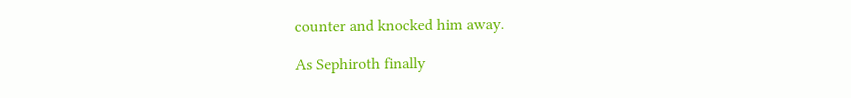counter and knocked him away.

As Sephiroth finally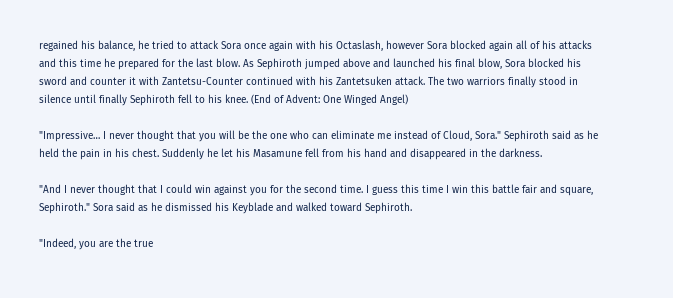regained his balance, he tried to attack Sora once again with his Octaslash, however Sora blocked again all of his attacks and this time he prepared for the last blow. As Sephiroth jumped above and launched his final blow, Sora blocked his sword and counter it with Zantetsu-Counter continued with his Zantetsuken attack. The two warriors finally stood in silence until finally Sephiroth fell to his knee. (End of Advent: One Winged Angel)

"Impressive… I never thought that you will be the one who can eliminate me instead of Cloud, Sora." Sephiroth said as he held the pain in his chest. Suddenly he let his Masamune fell from his hand and disappeared in the darkness.

"And I never thought that I could win against you for the second time. I guess this time I win this battle fair and square, Sephiroth." Sora said as he dismissed his Keyblade and walked toward Sephiroth.

"Indeed, you are the true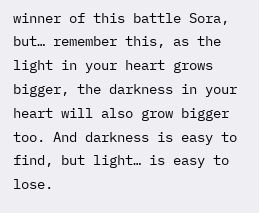winner of this battle Sora, but… remember this, as the light in your heart grows bigger, the darkness in your heart will also grow bigger too. And darkness is easy to find, but light… is easy to lose.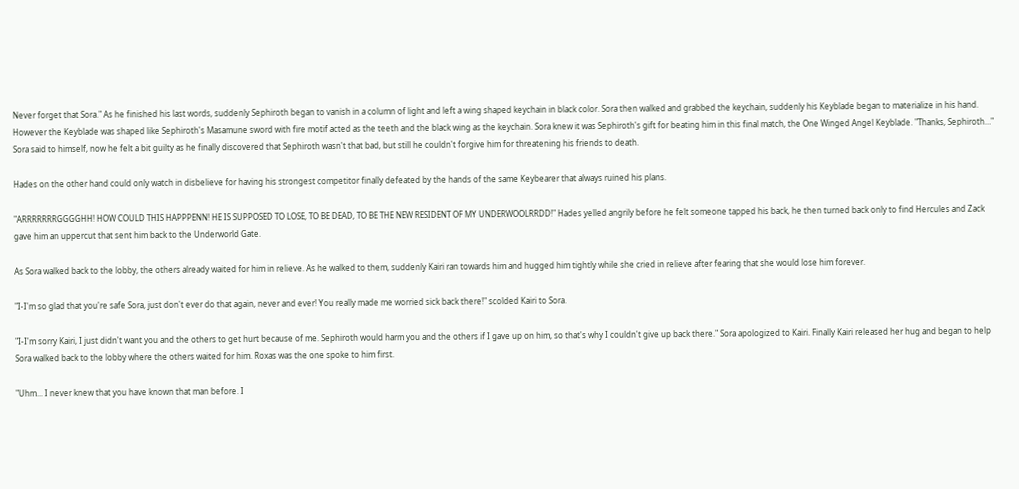Never forget that Sora." As he finished his last words, suddenly Sephiroth began to vanish in a column of light and left a wing shaped keychain in black color. Sora then walked and grabbed the keychain, suddenly his Keyblade began to materialize in his hand. However the Keyblade was shaped like Sephiroth's Masamune sword with fire motif acted as the teeth and the black wing as the keychain. Sora knew it was Sephiroth's gift for beating him in this final match, the One Winged Angel Keyblade. "Thanks, Sephiroth…" Sora said to himself, now he felt a bit guilty as he finally discovered that Sephiroth wasn't that bad, but still he couldn't forgive him for threatening his friends to death.

Hades on the other hand could only watch in disbelieve for having his strongest competitor finally defeated by the hands of the same Keybearer that always ruined his plans.

"ARRRRRRRGGGGHH! HOW COULD THIS HAPPPENN! HE IS SUPPOSED TO LOSE, TO BE DEAD, TO BE THE NEW RESIDENT OF MY UNDERWOOLRRDD!" Hades yelled angrily before he felt someone tapped his back, he then turned back only to find Hercules and Zack gave him an uppercut that sent him back to the Underworld Gate.

As Sora walked back to the lobby, the others already waited for him in relieve. As he walked to them, suddenly Kairi ran towards him and hugged him tightly while she cried in relieve after fearing that she would lose him forever.

"I-I'm so glad that you're safe Sora, just don't ever do that again, never and ever! You really made me worried sick back there!" scolded Kairi to Sora.

"I-I'm sorry Kairi, I just didn't want you and the others to get hurt because of me. Sephiroth would harm you and the others if I gave up on him, so that's why I couldn't give up back there." Sora apologized to Kairi. Finally Kairi released her hug and began to help Sora walked back to the lobby where the others waited for him. Roxas was the one spoke to him first.

"Uhm... I never knew that you have known that man before. I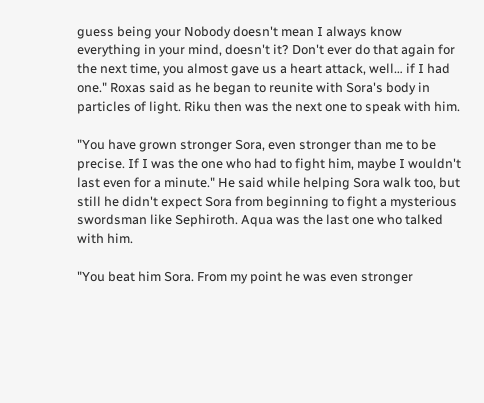guess being your Nobody doesn't mean I always know everything in your mind, doesn't it? Don't ever do that again for the next time, you almost gave us a heart attack, well… if I had one." Roxas said as he began to reunite with Sora's body in particles of light. Riku then was the next one to speak with him.

"You have grown stronger Sora, even stronger than me to be precise. If I was the one who had to fight him, maybe I wouldn't last even for a minute." He said while helping Sora walk too, but still he didn't expect Sora from beginning to fight a mysterious swordsman like Sephiroth. Aqua was the last one who talked with him.

"You beat him Sora. From my point he was even stronger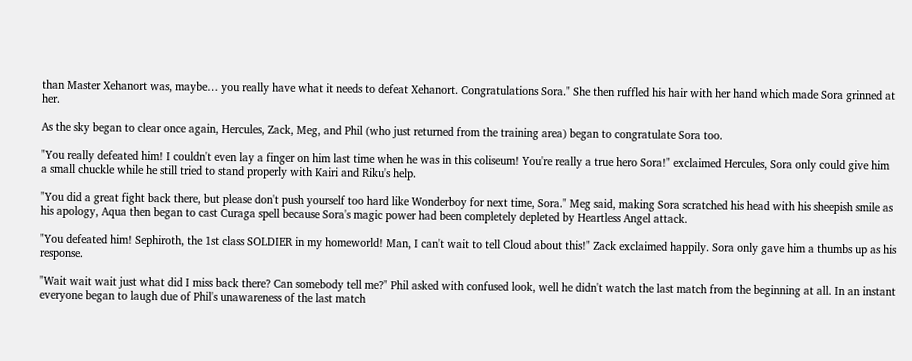than Master Xehanort was, maybe… you really have what it needs to defeat Xehanort. Congratulations Sora." She then ruffled his hair with her hand which made Sora grinned at her.

As the sky began to clear once again, Hercules, Zack, Meg, and Phil (who just returned from the training area) began to congratulate Sora too.

"You really defeated him! I couldn't even lay a finger on him last time when he was in this coliseum! You're really a true hero Sora!" exclaimed Hercules, Sora only could give him a small chuckle while he still tried to stand properly with Kairi and Riku's help.

"You did a great fight back there, but please don't push yourself too hard like Wonderboy for next time, Sora." Meg said, making Sora scratched his head with his sheepish smile as his apology, Aqua then began to cast Curaga spell because Sora's magic power had been completely depleted by Heartless Angel attack.

"You defeated him! Sephiroth, the 1st class SOLDIER in my homeworld! Man, I can't wait to tell Cloud about this!" Zack exclaimed happily. Sora only gave him a thumbs up as his response.

"Wait wait wait just what did I miss back there? Can somebody tell me?" Phil asked with confused look, well he didn't watch the last match from the beginning at all. In an instant everyone began to laugh due of Phil's unawareness of the last match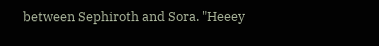between Sephiroth and Sora. "Heeey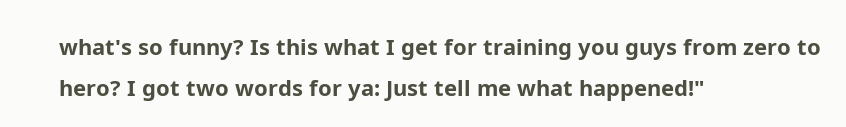what's so funny? Is this what I get for training you guys from zero to hero? I got two words for ya: Just tell me what happened!"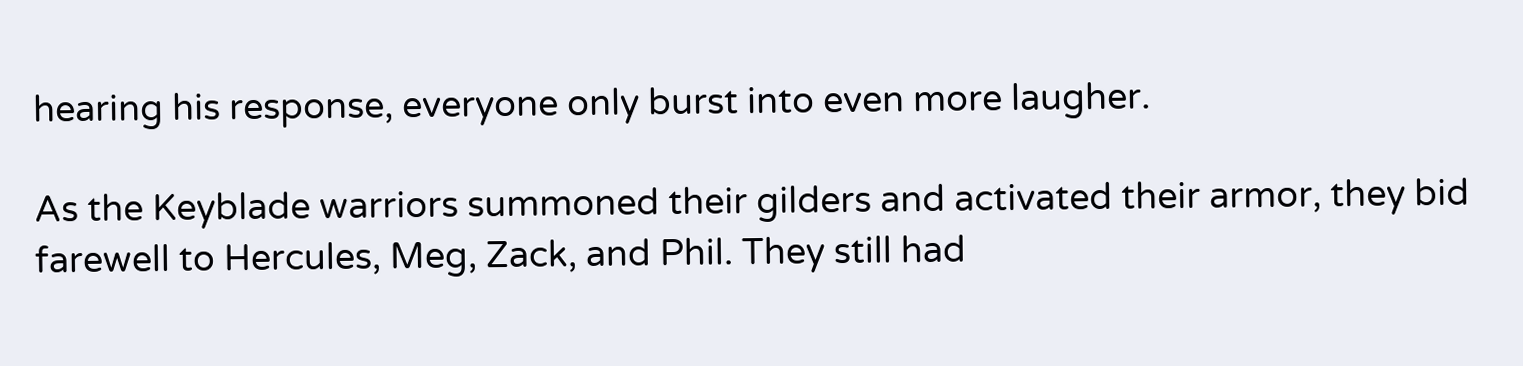hearing his response, everyone only burst into even more laugher.

As the Keyblade warriors summoned their gilders and activated their armor, they bid farewell to Hercules, Meg, Zack, and Phil. They still had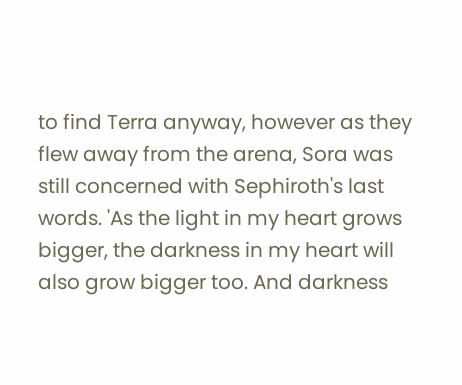to find Terra anyway, however as they flew away from the arena, Sora was still concerned with Sephiroth's last words. 'As the light in my heart grows bigger, the darkness in my heart will also grow bigger too. And darkness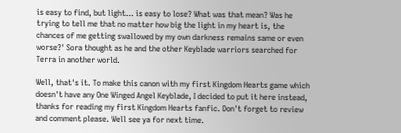is easy to find, but light… is easy to lose? What was that mean? Was he trying to tell me that no matter how big the light in my heart is, the chances of me getting swallowed by my own darkness remains same or even worse?' Sora thought as he and the other Keyblade warriors searched for Terra in another world.

Well, that's it. To make this canon with my first Kingdom Hearts game which doesn't have any One Winged Angel Keyblade, I decided to put it here instead, thanks for reading my first Kingdom Hearts fanfic. Don't forget to review and comment please. Well see ya for next time.